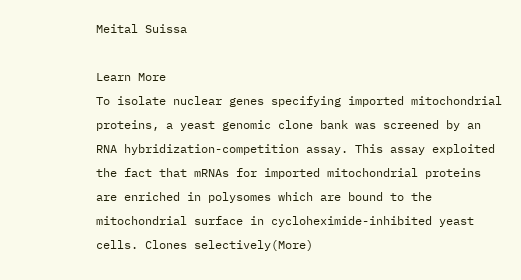Meital Suissa

Learn More
To isolate nuclear genes specifying imported mitochondrial proteins, a yeast genomic clone bank was screened by an RNA hybridization-competition assay. This assay exploited the fact that mRNAs for imported mitochondrial proteins are enriched in polysomes which are bound to the mitochondrial surface in cycloheximide-inhibited yeast cells. Clones selectively(More)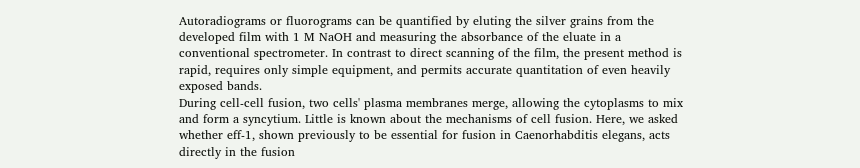Autoradiograms or fluorograms can be quantified by eluting the silver grains from the developed film with 1 M NaOH and measuring the absorbance of the eluate in a conventional spectrometer. In contrast to direct scanning of the film, the present method is rapid, requires only simple equipment, and permits accurate quantitation of even heavily exposed bands.
During cell-cell fusion, two cells' plasma membranes merge, allowing the cytoplasms to mix and form a syncytium. Little is known about the mechanisms of cell fusion. Here, we asked whether eff-1, shown previously to be essential for fusion in Caenorhabditis elegans, acts directly in the fusion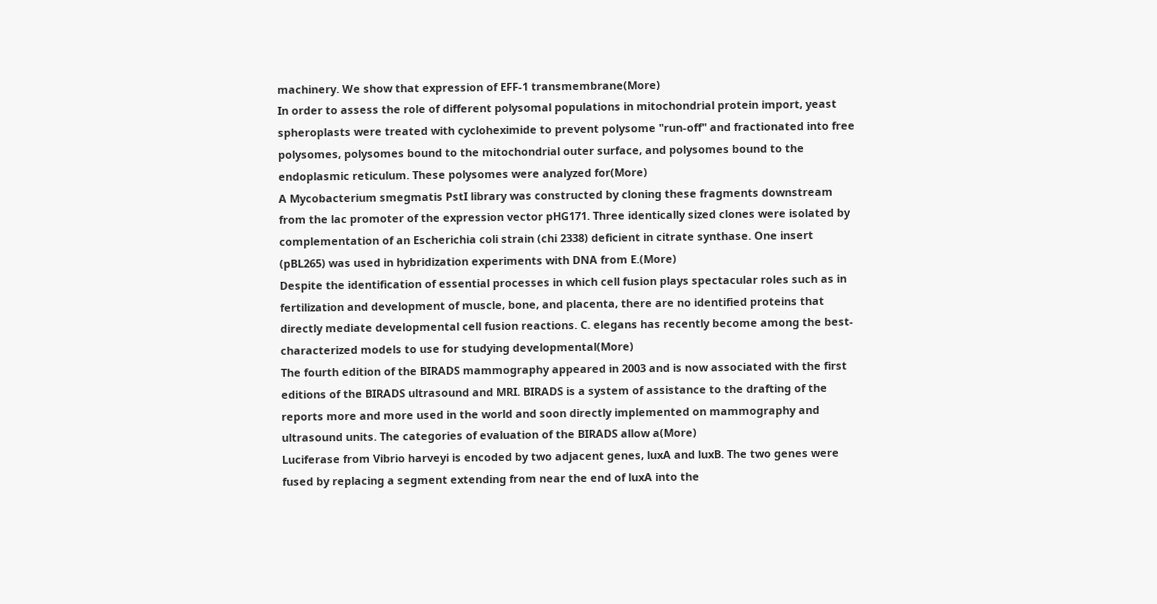machinery. We show that expression of EFF-1 transmembrane(More)
In order to assess the role of different polysomal populations in mitochondrial protein import, yeast spheroplasts were treated with cycloheximide to prevent polysome "run-off" and fractionated into free polysomes, polysomes bound to the mitochondrial outer surface, and polysomes bound to the endoplasmic reticulum. These polysomes were analyzed for(More)
A Mycobacterium smegmatis PstI library was constructed by cloning these fragments downstream from the lac promoter of the expression vector pHG171. Three identically sized clones were isolated by complementation of an Escherichia coli strain (chi 2338) deficient in citrate synthase. One insert (pBL265) was used in hybridization experiments with DNA from E.(More)
Despite the identification of essential processes in which cell fusion plays spectacular roles such as in fertilization and development of muscle, bone, and placenta, there are no identified proteins that directly mediate developmental cell fusion reactions. C. elegans has recently become among the best-characterized models to use for studying developmental(More)
The fourth edition of the BIRADS mammography appeared in 2003 and is now associated with the first editions of the BIRADS ultrasound and MRI. BIRADS is a system of assistance to the drafting of the reports more and more used in the world and soon directly implemented on mammography and ultrasound units. The categories of evaluation of the BIRADS allow a(More)
Luciferase from Vibrio harveyi is encoded by two adjacent genes, luxA and luxB. The two genes were fused by replacing a segment extending from near the end of luxA into the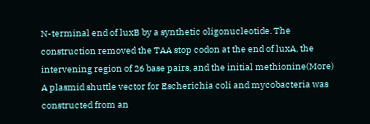N-terminal end of luxB by a synthetic oligonucleotide. The construction removed the TAA stop codon at the end of luxA, the intervening region of 26 base pairs, and the initial methionine(More)
A plasmid shuttle vector for Escherichia coli and mycobacteria was constructed from an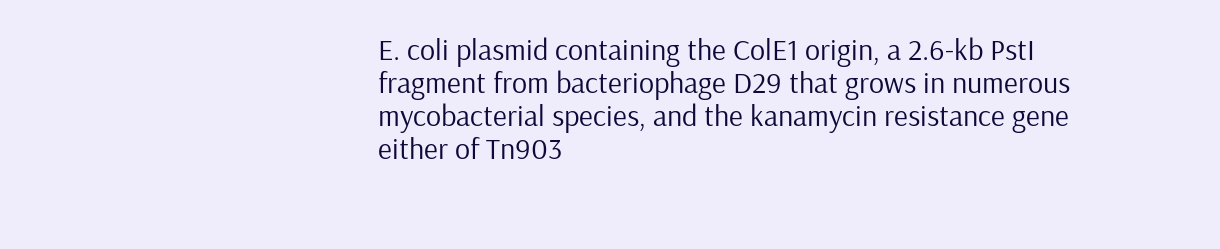E. coli plasmid containing the ColE1 origin, a 2.6-kb PstI fragment from bacteriophage D29 that grows in numerous mycobacterial species, and the kanamycin resistance gene either of Tn903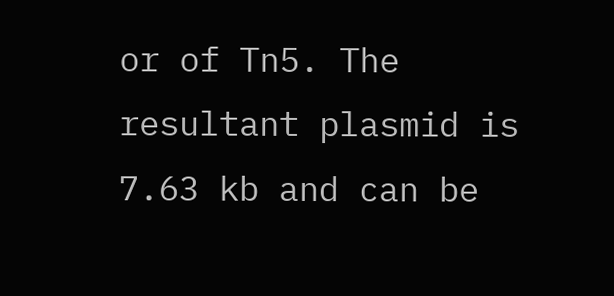or of Tn5. The resultant plasmid is 7.63 kb and can be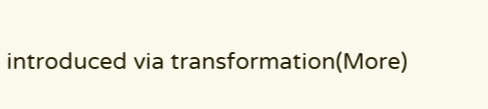introduced via transformation(More)